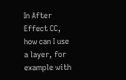In After Effect CC, how can I use a layer, for example with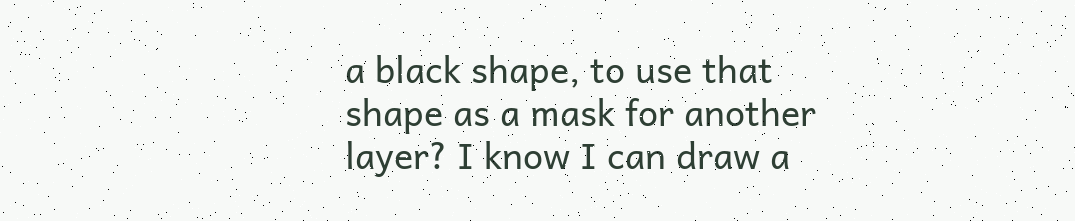a black shape, to use that shape as a mask for another layer? I know I can draw a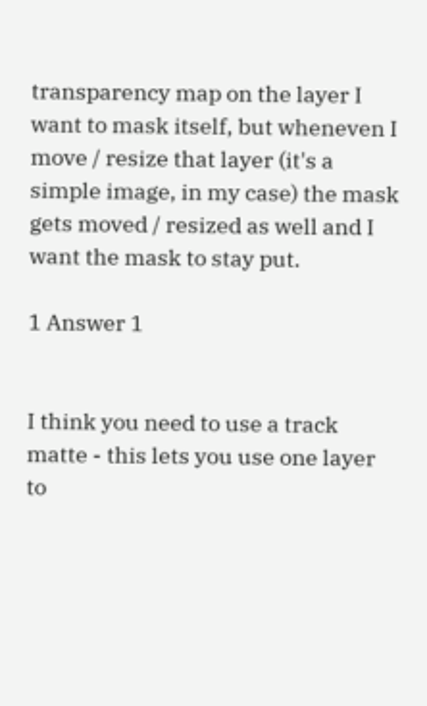transparency map on the layer I want to mask itself, but wheneven I move / resize that layer (it's a simple image, in my case) the mask gets moved / resized as well and I want the mask to stay put.

1 Answer 1


I think you need to use a track matte - this lets you use one layer to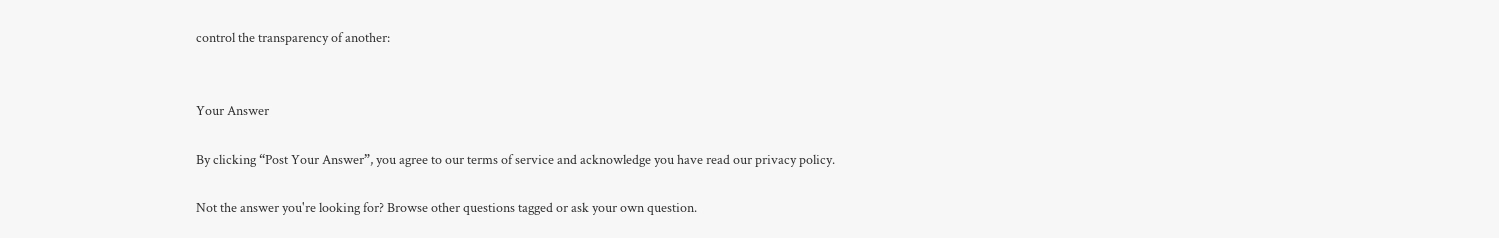control the transparency of another:


Your Answer

By clicking “Post Your Answer”, you agree to our terms of service and acknowledge you have read our privacy policy.

Not the answer you're looking for? Browse other questions tagged or ask your own question.